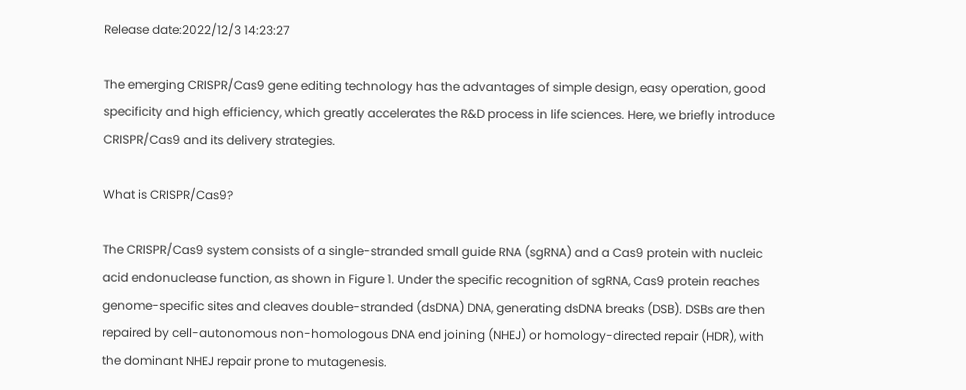Release date:2022/12/3 14:23:27

The emerging CRISPR/Cas9 gene editing technology has the advantages of simple design, easy operation, good specificity and high efficiency, which greatly accelerates the R&D process in life sciences. Here, we briefly introduce CRISPR/Cas9 and its delivery strategies.

What is CRISPR/Cas9?

The CRISPR/Cas9 system consists of a single-stranded small guide RNA (sgRNA) and a Cas9 protein with nucleic acid endonuclease function, as shown in Figure 1. Under the specific recognition of sgRNA, Cas9 protein reaches genome-specific sites and cleaves double-stranded (dsDNA) DNA, generating dsDNA breaks (DSB). DSBs are then repaired by cell-autonomous non-homologous DNA end joining (NHEJ) or homology-directed repair (HDR), with the dominant NHEJ repair prone to mutagenesis.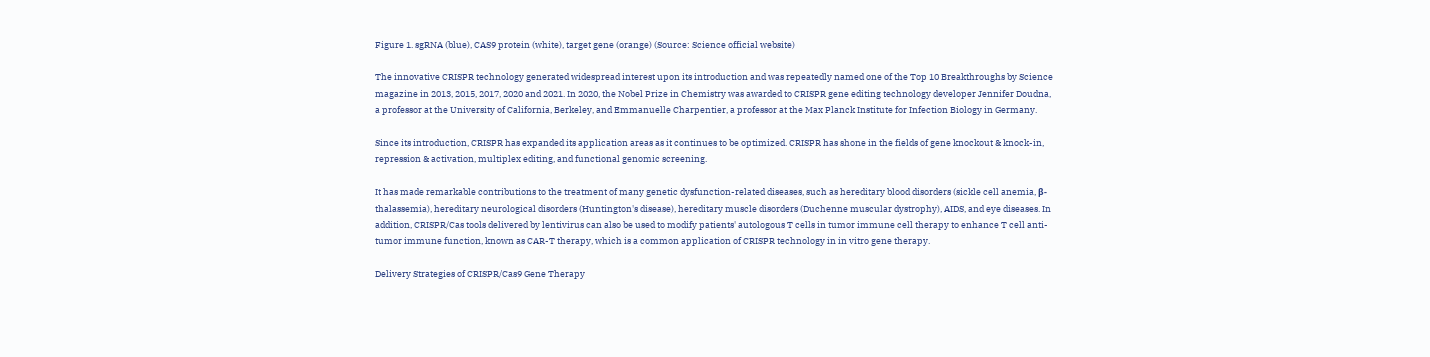Figure 1. sgRNA (blue), CAS9 protein (white), target gene (orange) (Source: Science official website)

The innovative CRISPR technology generated widespread interest upon its introduction and was repeatedly named one of the Top 10 Breakthroughs by Science magazine in 2013, 2015, 2017, 2020 and 2021. In 2020, the Nobel Prize in Chemistry was awarded to CRISPR gene editing technology developer Jennifer Doudna, a professor at the University of California, Berkeley, and Emmanuelle Charpentier, a professor at the Max Planck Institute for Infection Biology in Germany.

Since its introduction, CRISPR has expanded its application areas as it continues to be optimized. CRISPR has shone in the fields of gene knockout & knock-in, repression & activation, multiplex editing, and functional genomic screening.

It has made remarkable contributions to the treatment of many genetic dysfunction-related diseases, such as hereditary blood disorders (sickle cell anemia, β-thalassemia), hereditary neurological disorders (Huntington's disease), hereditary muscle disorders (Duchenne muscular dystrophy), AIDS, and eye diseases. In addition, CRISPR/Cas tools delivered by lentivirus can also be used to modify patients' autologous T cells in tumor immune cell therapy to enhance T cell anti-tumor immune function, known as CAR-T therapy, which is a common application of CRISPR technology in in vitro gene therapy.

Delivery Strategies of CRISPR/Cas9 Gene Therapy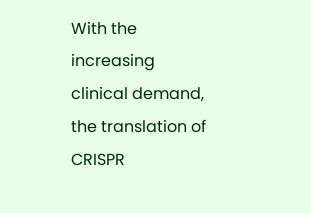With the increasing clinical demand, the translation of CRISPR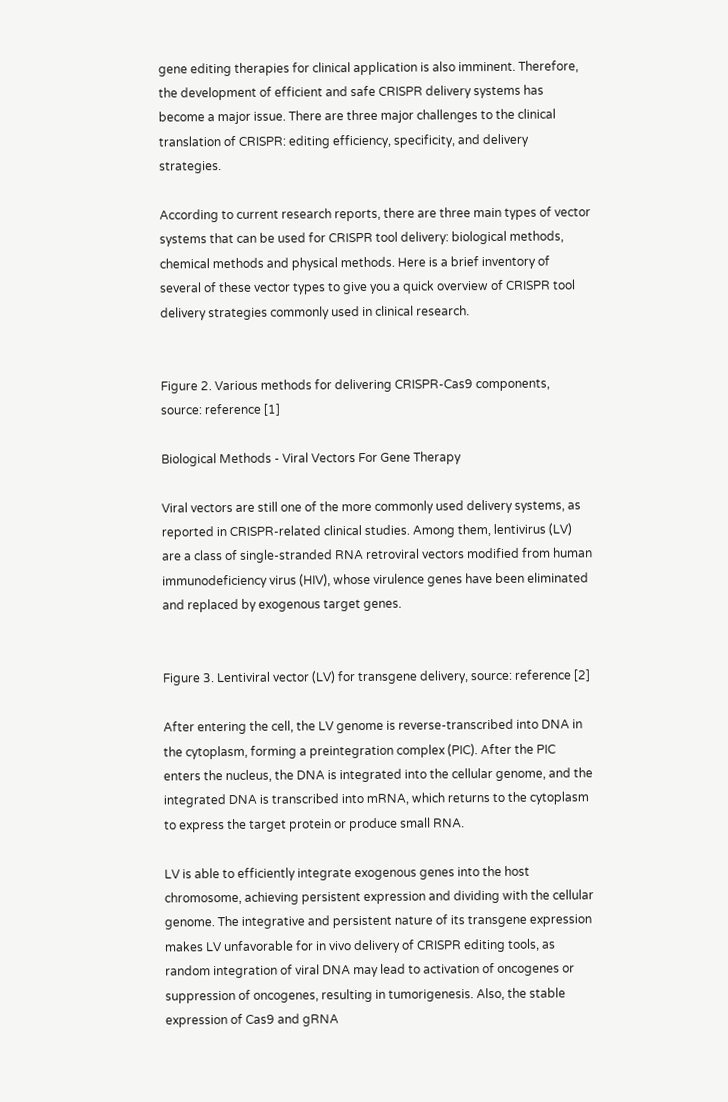gene editing therapies for clinical application is also imminent. Therefore, the development of efficient and safe CRISPR delivery systems has become a major issue. There are three major challenges to the clinical translation of CRISPR: editing efficiency, specificity, and delivery strategies.

According to current research reports, there are three main types of vector systems that can be used for CRISPR tool delivery: biological methods, chemical methods and physical methods. Here is a brief inventory of several of these vector types to give you a quick overview of CRISPR tool delivery strategies commonly used in clinical research.


Figure 2. Various methods for delivering CRISPR-Cas9 components, source: reference [1]

Biological Methods - Viral Vectors For Gene Therapy

Viral vectors are still one of the more commonly used delivery systems, as reported in CRISPR-related clinical studies. Among them, lentivirus (LV) are a class of single-stranded RNA retroviral vectors modified from human immunodeficiency virus (HIV), whose virulence genes have been eliminated and replaced by exogenous target genes.


Figure 3. Lentiviral vector (LV) for transgene delivery, source: reference [2]

After entering the cell, the LV genome is reverse-transcribed into DNA in the cytoplasm, forming a preintegration complex (PIC). After the PIC enters the nucleus, the DNA is integrated into the cellular genome, and the integrated DNA is transcribed into mRNA, which returns to the cytoplasm to express the target protein or produce small RNA.

LV is able to efficiently integrate exogenous genes into the host chromosome, achieving persistent expression and dividing with the cellular genome. The integrative and persistent nature of its transgene expression makes LV unfavorable for in vivo delivery of CRISPR editing tools, as random integration of viral DNA may lead to activation of oncogenes or suppression of oncogenes, resulting in tumorigenesis. Also, the stable expression of Cas9 and gRNA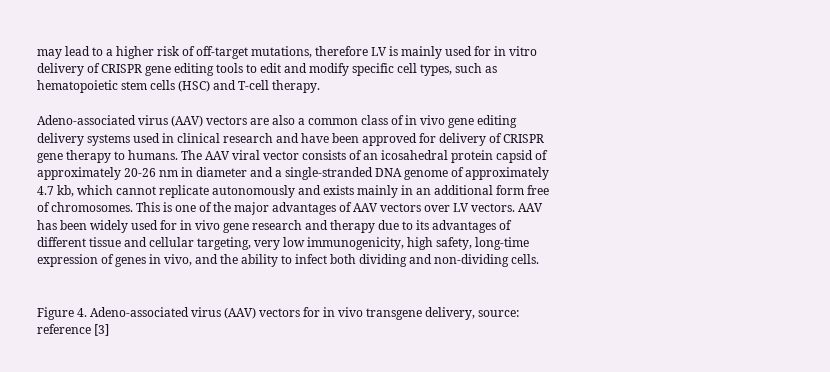may lead to a higher risk of off-target mutations, therefore LV is mainly used for in vitro delivery of CRISPR gene editing tools to edit and modify specific cell types, such as hematopoietic stem cells (HSC) and T-cell therapy.

Adeno-associated virus (AAV) vectors are also a common class of in vivo gene editing delivery systems used in clinical research and have been approved for delivery of CRISPR gene therapy to humans. The AAV viral vector consists of an icosahedral protein capsid of approximately 20-26 nm in diameter and a single-stranded DNA genome of approximately 4.7 kb, which cannot replicate autonomously and exists mainly in an additional form free of chromosomes. This is one of the major advantages of AAV vectors over LV vectors. AAV has been widely used for in vivo gene research and therapy due to its advantages of different tissue and cellular targeting, very low immunogenicity, high safety, long-time expression of genes in vivo, and the ability to infect both dividing and non-dividing cells.


Figure 4. Adeno-associated virus (AAV) vectors for in vivo transgene delivery, source: reference [3]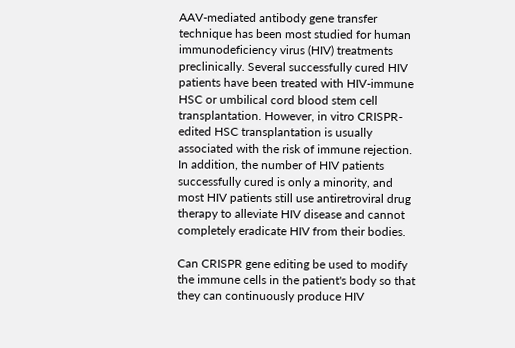AAV-mediated antibody gene transfer technique has been most studied for human immunodeficiency virus (HIV) treatments preclinically. Several successfully cured HIV patients have been treated with HIV-immune HSC or umbilical cord blood stem cell transplantation. However, in vitro CRISPR-edited HSC transplantation is usually associated with the risk of immune rejection. In addition, the number of HIV patients successfully cured is only a minority, and most HIV patients still use antiretroviral drug therapy to alleviate HIV disease and cannot completely eradicate HIV from their bodies.

Can CRISPR gene editing be used to modify the immune cells in the patient's body so that they can continuously produce HIV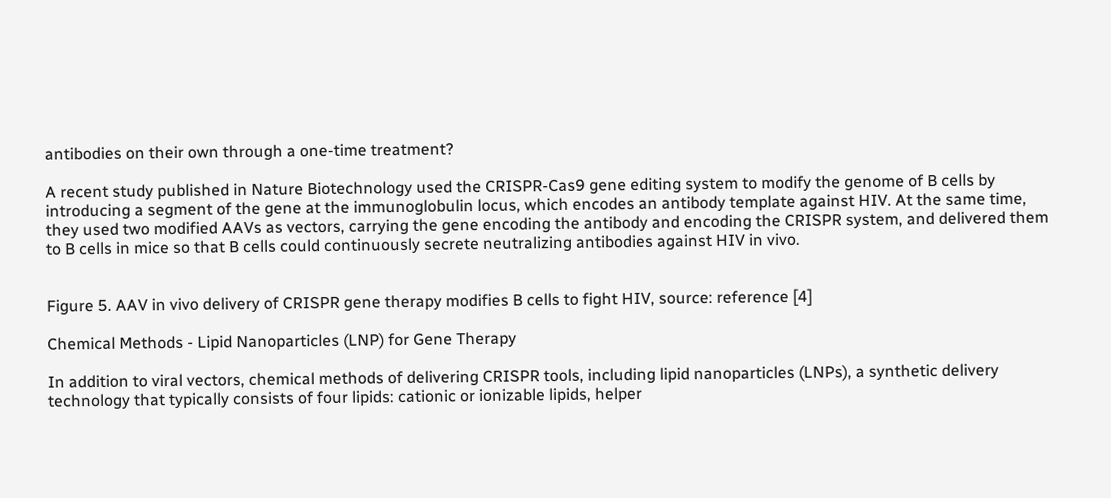antibodies on their own through a one-time treatment?

A recent study published in Nature Biotechnology used the CRISPR-Cas9 gene editing system to modify the genome of B cells by introducing a segment of the gene at the immunoglobulin locus, which encodes an antibody template against HIV. At the same time, they used two modified AAVs as vectors, carrying the gene encoding the antibody and encoding the CRISPR system, and delivered them to B cells in mice so that B cells could continuously secrete neutralizing antibodies against HIV in vivo.


Figure 5. AAV in vivo delivery of CRISPR gene therapy modifies B cells to fight HIV, source: reference [4]

Chemical Methods - Lipid Nanoparticles (LNP) for Gene Therapy

In addition to viral vectors, chemical methods of delivering CRISPR tools, including lipid nanoparticles (LNPs), a synthetic delivery technology that typically consists of four lipids: cationic or ionizable lipids, helper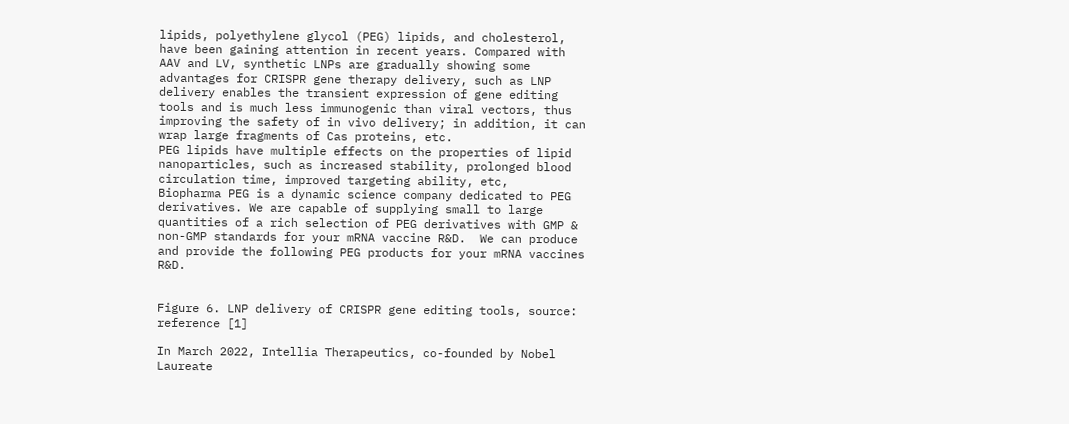lipids, polyethylene glycol (PEG) lipids, and cholesterol, have been gaining attention in recent years. Compared with AAV and LV, synthetic LNPs are gradually showing some advantages for CRISPR gene therapy delivery, such as LNP delivery enables the transient expression of gene editing tools and is much less immunogenic than viral vectors, thus improving the safety of in vivo delivery; in addition, it can wrap large fragments of Cas proteins, etc.
PEG lipids have multiple effects on the properties of lipid nanoparticles, such as increased stability, prolonged blood circulation time, improved targeting ability, etc,
Biopharma PEG is a dynamic science company dedicated to PEG derivatives. We are capable of supplying small to large quantities of a rich selection of PEG derivatives with GMP & non-GMP standards for your mRNA vaccine R&D.  We can produce and provide the following PEG products for your mRNA vaccines R&D.


Figure 6. LNP delivery of CRISPR gene editing tools, source: reference [1]

In March 2022, Intellia Therapeutics, co-founded by Nobel Laureate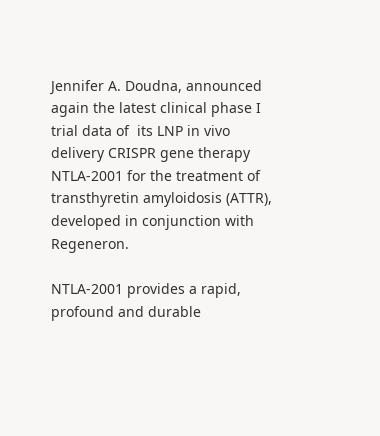Jennifer A. Doudna, announced again the latest clinical phase I trial data of  its LNP in vivo delivery CRISPR gene therapy NTLA-2001 for the treatment of transthyretin amyloidosis (ATTR), developed in conjunction with Regeneron.

NTLA-2001 provides a rapid, profound and durable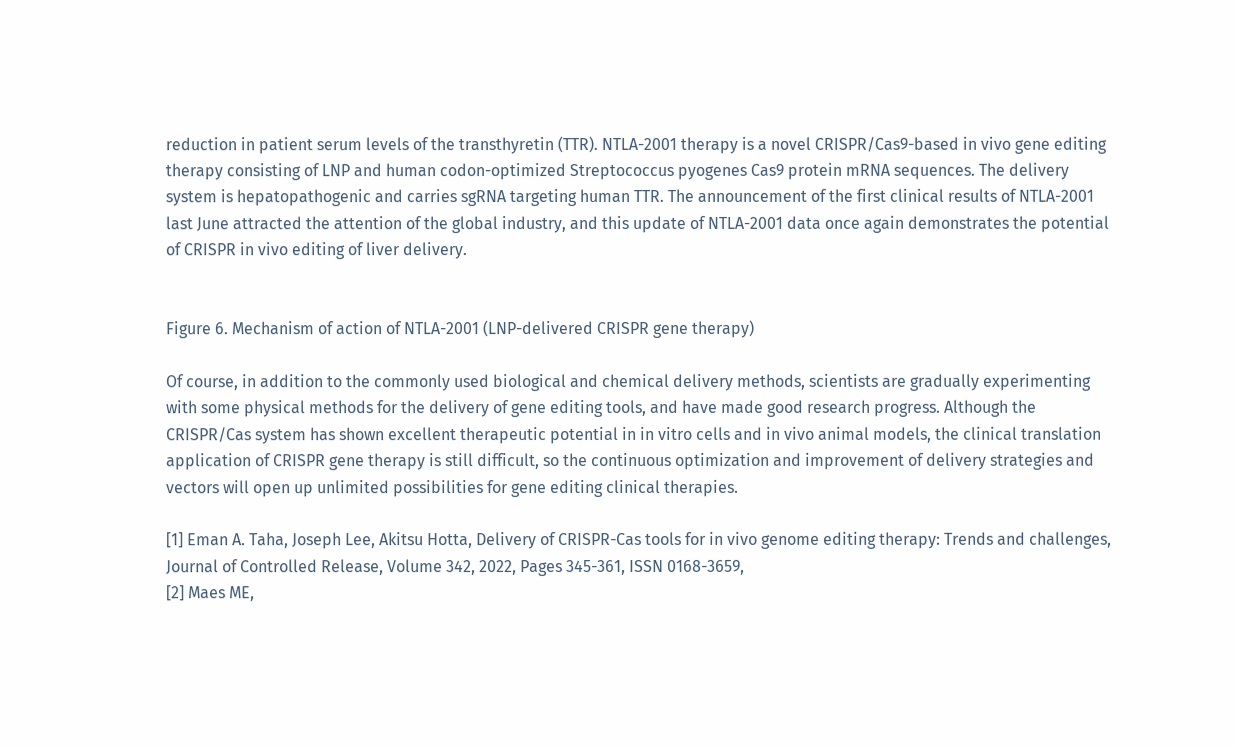reduction in patient serum levels of the transthyretin (TTR). NTLA-2001 therapy is a novel CRISPR/Cas9-based in vivo gene editing therapy consisting of LNP and human codon-optimized Streptococcus pyogenes Cas9 protein mRNA sequences. The delivery system is hepatopathogenic and carries sgRNA targeting human TTR. The announcement of the first clinical results of NTLA-2001 last June attracted the attention of the global industry, and this update of NTLA-2001 data once again demonstrates the potential of CRISPR in vivo editing of liver delivery.


Figure 6. Mechanism of action of NTLA-2001 (LNP-delivered CRISPR gene therapy)

Of course, in addition to the commonly used biological and chemical delivery methods, scientists are gradually experimenting with some physical methods for the delivery of gene editing tools, and have made good research progress. Although the CRISPR/Cas system has shown excellent therapeutic potential in in vitro cells and in vivo animal models, the clinical translation application of CRISPR gene therapy is still difficult, so the continuous optimization and improvement of delivery strategies and vectors will open up unlimited possibilities for gene editing clinical therapies.

[1] Eman A. Taha, Joseph Lee, Akitsu Hotta, Delivery of CRISPR-Cas tools for in vivo genome editing therapy: Trends and challenges, Journal of Controlled Release, Volume 342, 2022, Pages 345-361, ISSN 0168-3659,
[2] Maes ME,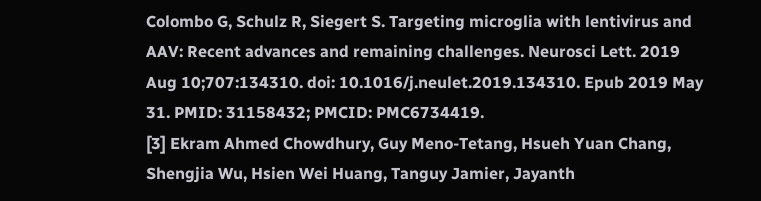Colombo G, Schulz R, Siegert S. Targeting microglia with lentivirus and AAV: Recent advances and remaining challenges. Neurosci Lett. 2019 Aug 10;707:134310. doi: 10.1016/j.neulet.2019.134310. Epub 2019 May 31. PMID: 31158432; PMCID: PMC6734419.
[3] Ekram Ahmed Chowdhury, Guy Meno-Tetang, Hsueh Yuan Chang, Shengjia Wu, Hsien Wei Huang, Tanguy Jamier, Jayanth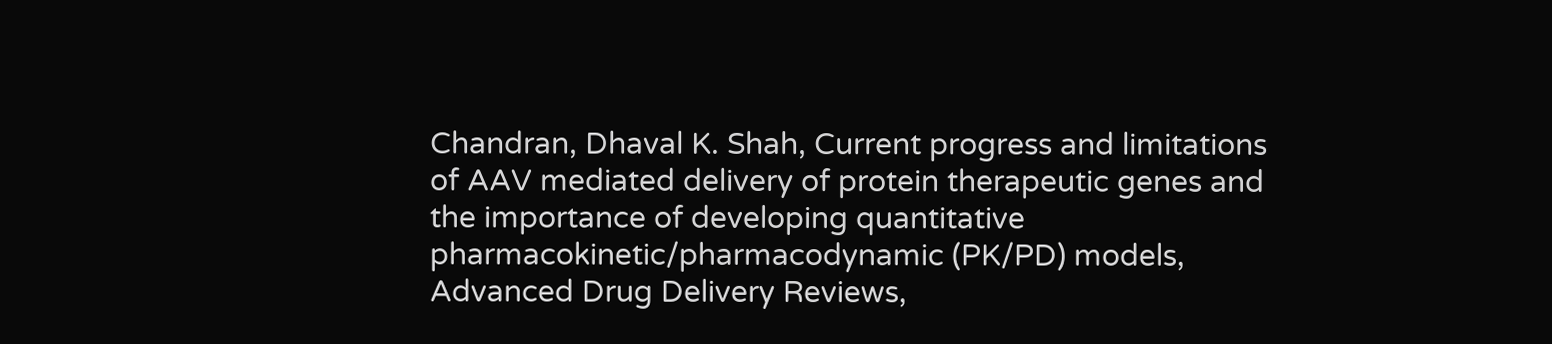Chandran, Dhaval K. Shah, Current progress and limitations of AAV mediated delivery of protein therapeutic genes and the importance of developing quantitative pharmacokinetic/pharmacodynamic (PK/PD) models, Advanced Drug Delivery Reviews,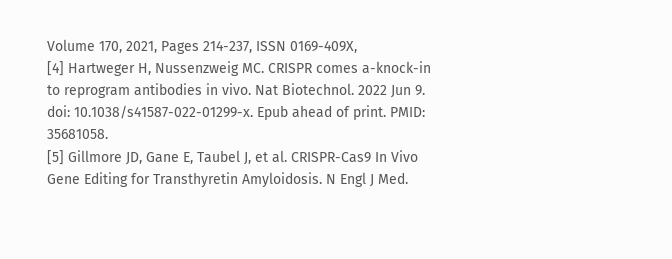Volume 170, 2021, Pages 214-237, ISSN 0169-409X,
[4] Hartweger H, Nussenzweig MC. CRISPR comes a-knock-in to reprogram antibodies in vivo. Nat Biotechnol. 2022 Jun 9. doi: 10.1038/s41587-022-01299-x. Epub ahead of print. PMID: 35681058.
[5] Gillmore JD, Gane E, Taubel J, et al. CRISPR-Cas9 In Vivo Gene Editing for Transthyretin Amyloidosis. N Engl J Med.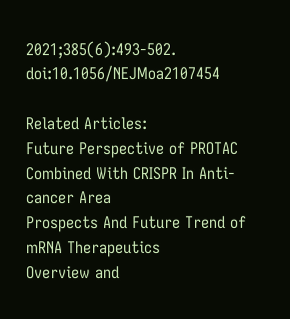2021;385(6):493-502. doi:10.1056/NEJMoa2107454

Related Articles:
Future Perspective of PROTAC Combined With CRISPR In Anti-cancer Area
Prospects And Future Trend of mRNA Therapeutics
Overview and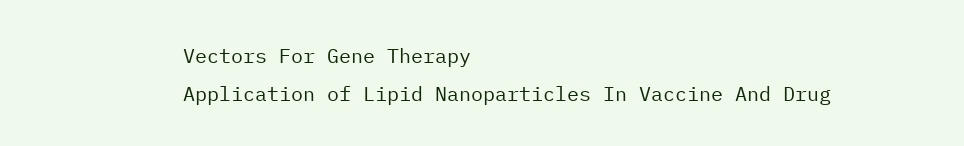Vectors For Gene Therapy
Application of Lipid Nanoparticles In Vaccine And Drug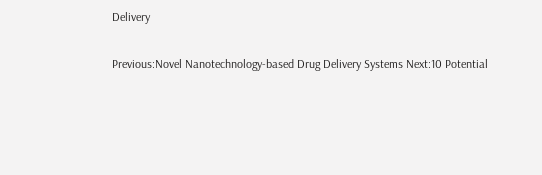Delivery

Previous:Novel Nanotechnology-based Drug Delivery Systems Next:10 Potential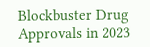Blockbuster Drug Approvals in 2023